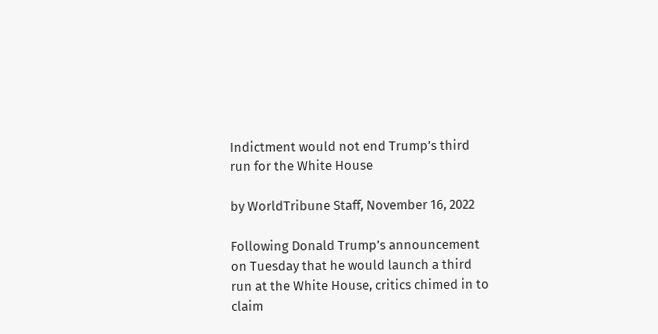Indictment would not end Trump’s third run for the White House

by WorldTribune Staff, November 16, 2022

Following Donald Trump’s announcement on Tuesday that he would launch a third run at the White House, critics chimed in to claim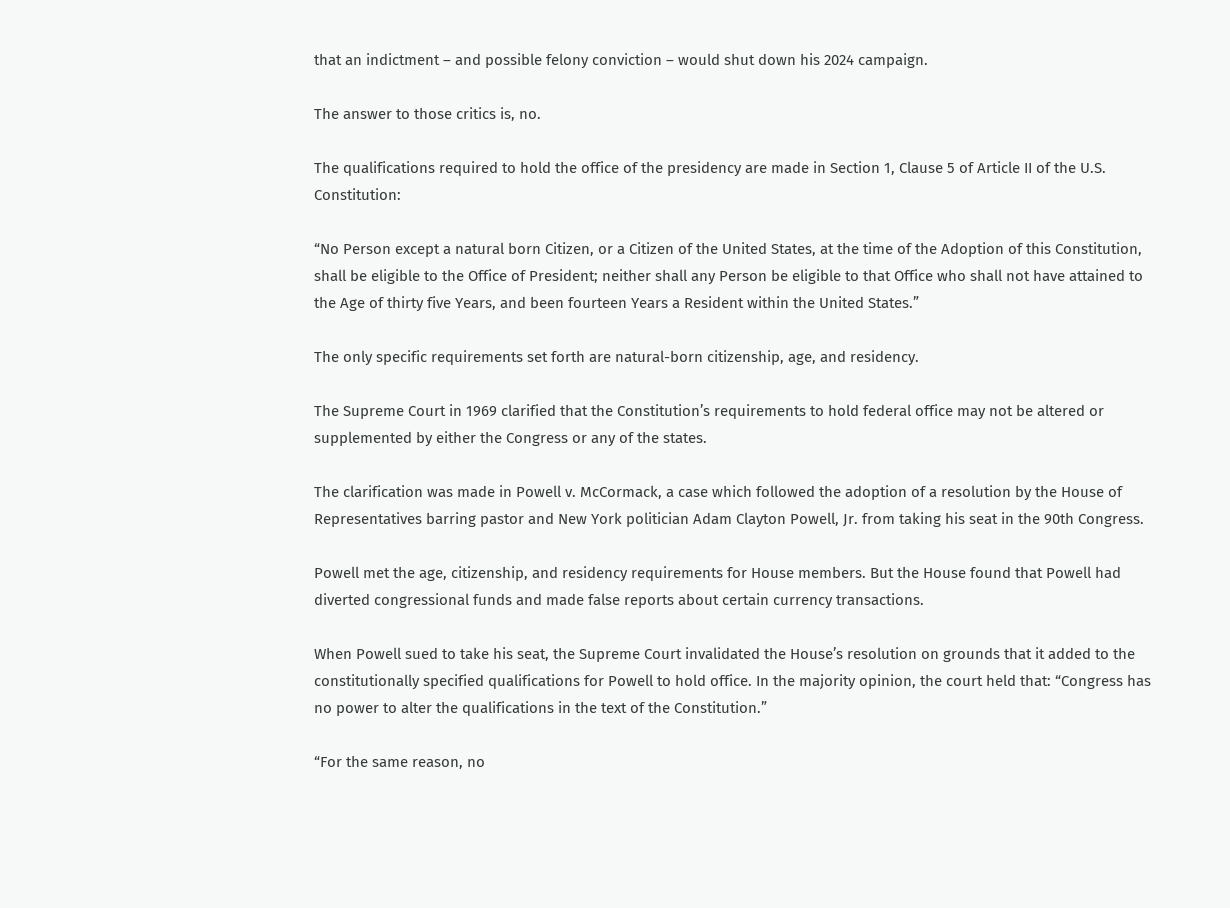that an indictment – and possible felony conviction – would shut down his 2024 campaign.

The answer to those critics is, no.

The qualifications required to hold the office of the presidency are made in Section 1, Clause 5 of Article II of the U.S. Constitution:

“No Person except a natural born Citizen, or a Citizen of the United States, at the time of the Adoption of this Constitution, shall be eligible to the Office of President; neither shall any Person be eligible to that Office who shall not have attained to the Age of thirty five Years, and been fourteen Years a Resident within the United States.”

The only specific requirements set forth are natural-born citizenship, age, and residency.

The Supreme Court in 1969 clarified that the Constitution’s requirements to hold federal office may not be altered or supplemented by either the Congress or any of the states.

The clarification was made in Powell v. McCormack, a case which followed the adoption of a resolution by the House of Representatives barring pastor and New York politician Adam Clayton Powell, Jr. from taking his seat in the 90th Congress.

Powell met the age, citizenship, and residency requirements for House members. But the House found that Powell had diverted congressional funds and made false reports about certain currency transactions.

When Powell sued to take his seat, the Supreme Court invalidated the House’s resolution on grounds that it added to the constitutionally specified qualifications for Powell to hold office. In the majority opinion, the court held that: “Congress has no power to alter the qualifications in the text of the Constitution.”

“For the same reason, no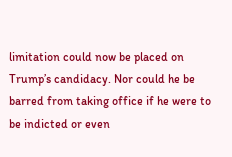limitation could now be placed on Trump’s candidacy. Nor could he be barred from taking office if he were to be indicted or even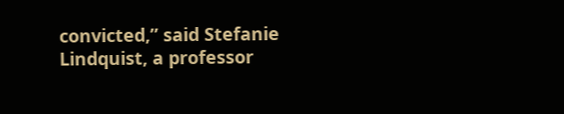convicted,” said Stefanie Lindquist, a professor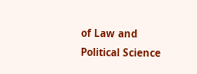of Law and Political Science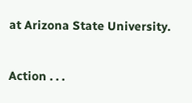at Arizona State University.

Action . . .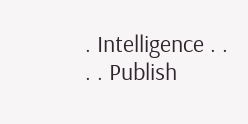. Intelligence . . . . Publish